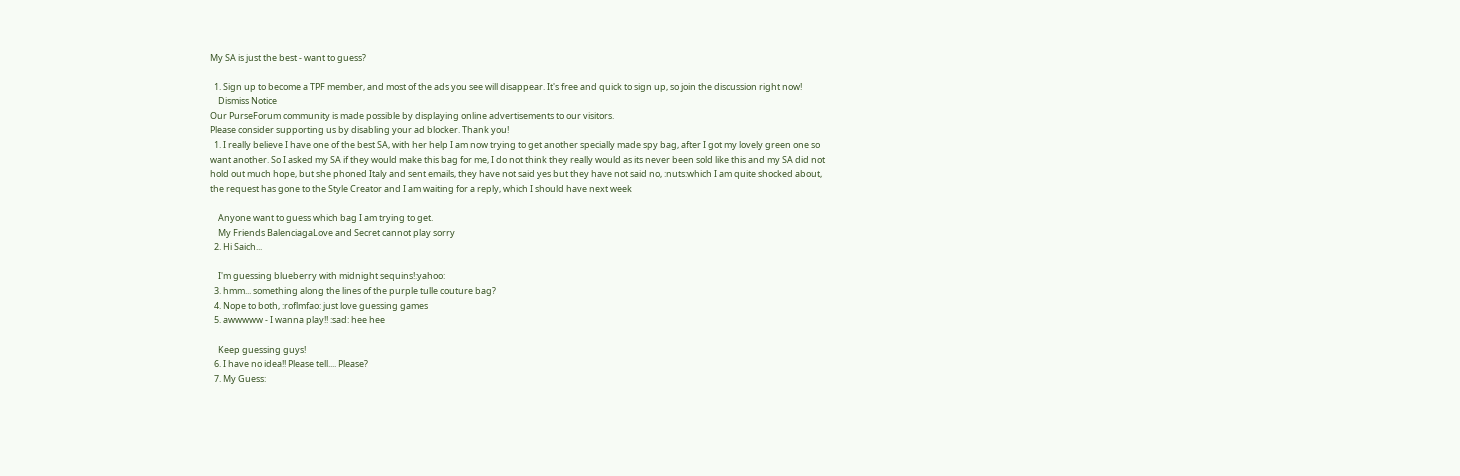My SA is just the best - want to guess?

  1. Sign up to become a TPF member, and most of the ads you see will disappear. It's free and quick to sign up, so join the discussion right now!
    Dismiss Notice
Our PurseForum community is made possible by displaying online advertisements to our visitors.
Please consider supporting us by disabling your ad blocker. Thank you!
  1. I really believe I have one of the best SA, with her help I am now trying to get another specially made spy bag, after I got my lovely green one so want another. So I asked my SA if they would make this bag for me, I do not think they really would as its never been sold like this and my SA did not hold out much hope, but she phoned Italy and sent emails, they have not said yes but they have not said no, :nuts:which I am quite shocked about, the request has gone to the Style Creator and I am waiting for a reply, which I should have next week

    Anyone want to guess which bag I am trying to get.
    My Friends BalenciagaLove and Secret cannot play sorry
  2. Hi Saich...

    I'm guessing blueberry with midnight sequins!:yahoo:
  3. hmm... something along the lines of the purple tulle couture bag?
  4. Nope to both, :roflmfao: just love guessing games
  5. awwwww - I wanna play!! :sad: hee hee

    Keep guessing guys!
  6. I have no idea!! Please tell.... Please?
  7. My Guess: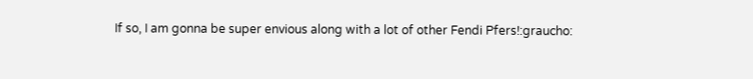If so, I am gonna be super envious along with a lot of other Fendi Pfers!:graucho: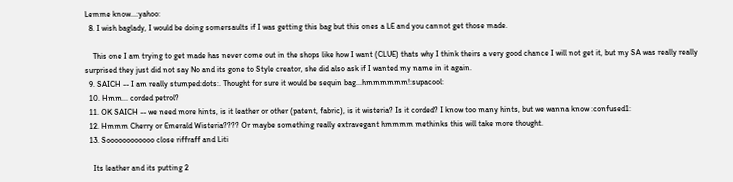Lemme know...:yahoo:
  8. I wish baglady, I would be doing somersaults if I was getting this bag but this ones a LE and you cannot get those made.

    This one I am trying to get made has never come out in the shops like how I want (CLUE) thats why I think theirs a very good chance I will not get it, but my SA was really really surprised they just did not say No and its gone to Style creator, she did also ask if I wanted my name in it again.
  9. SAICH -- I am really stumped:dots:. Thought for sure it would be sequin bag...hmmmmmm!:supacool:
  10. Hmm... corded petrol?
  11. OK SAICH -- we need more hints, is it leather or other (patent, fabric), is it wisteria? Is it corded? I know too many hints, but we wanna know :confused1:
  12. Hmmm Cherry or Emerald Wisteria???? Or maybe something really extravegant hmmmm methinks this will take more thought.
  13. Soooooooooooo close riffraff and Liti

    Its leather and its putting 2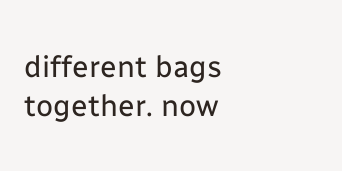different bags together. now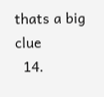thats a big clue
  14.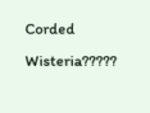Corded Wisteria?????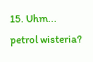15. Uhm... petrol wisteria?